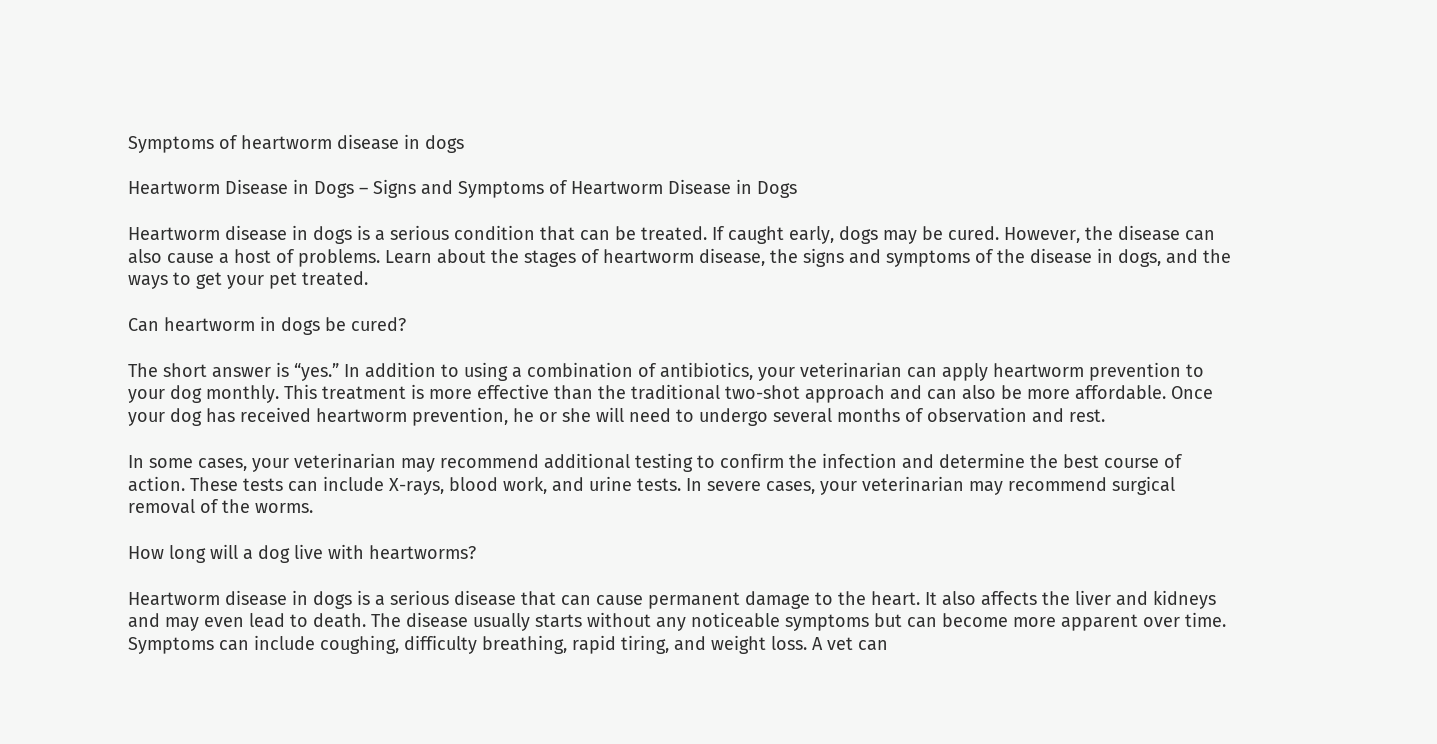Symptoms of heartworm disease in dogs

Heartworm Disease in Dogs – Signs and Symptoms of Heartworm Disease in Dogs

Heartworm disease in dogs is a serious condition that can be treated. If caught early, dogs may be cured. However, the disease can also cause a host of problems. Learn about the stages of heartworm disease, the signs and symptoms of the disease in dogs, and the ways to get your pet treated.

Can heartworm in dogs be cured?

The short answer is “yes.” In addition to using a combination of antibiotics, your veterinarian can apply heartworm prevention to your dog monthly. This treatment is more effective than the traditional two-shot approach and can also be more affordable. Once your dog has received heartworm prevention, he or she will need to undergo several months of observation and rest.

In some cases, your veterinarian may recommend additional testing to confirm the infection and determine the best course of action. These tests can include X-rays, blood work, and urine tests. In severe cases, your veterinarian may recommend surgical removal of the worms.

How long will a dog live with heartworms?

Heartworm disease in dogs is a serious disease that can cause permanent damage to the heart. It also affects the liver and kidneys and may even lead to death. The disease usually starts without any noticeable symptoms but can become more apparent over time. Symptoms can include coughing, difficulty breathing, rapid tiring, and weight loss. A vet can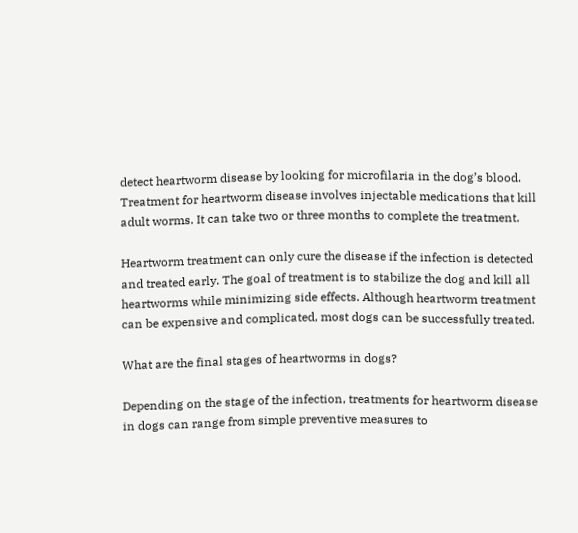detect heartworm disease by looking for microfilaria in the dog’s blood. Treatment for heartworm disease involves injectable medications that kill adult worms. It can take two or three months to complete the treatment.

Heartworm treatment can only cure the disease if the infection is detected and treated early. The goal of treatment is to stabilize the dog and kill all heartworms while minimizing side effects. Although heartworm treatment can be expensive and complicated, most dogs can be successfully treated.

What are the final stages of heartworms in dogs?

Depending on the stage of the infection, treatments for heartworm disease in dogs can range from simple preventive measures to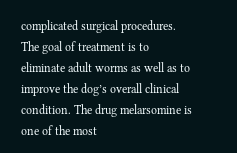complicated surgical procedures. The goal of treatment is to eliminate adult worms as well as to improve the dog’s overall clinical condition. The drug melarsomine is one of the most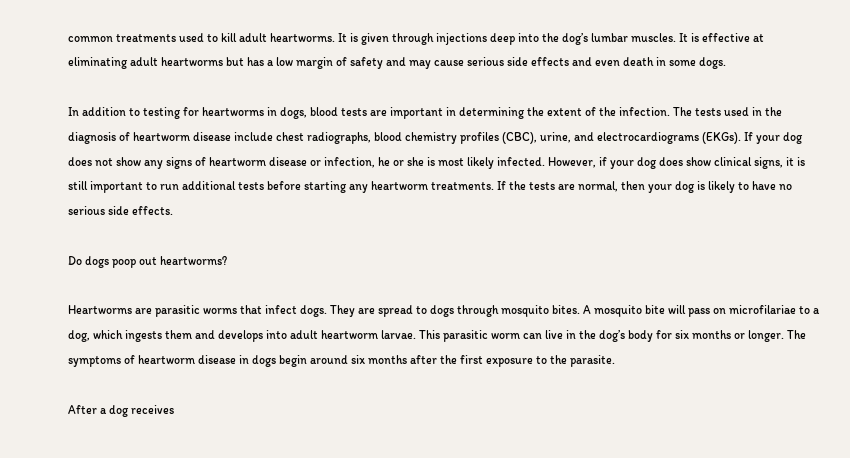common treatments used to kill adult heartworms. It is given through injections deep into the dog’s lumbar muscles. It is effective at eliminating adult heartworms but has a low margin of safety and may cause serious side effects and even death in some dogs.

In addition to testing for heartworms in dogs, blood tests are important in determining the extent of the infection. The tests used in the diagnosis of heartworm disease include chest radiographs, blood chemistry profiles (CBC), urine, and electrocardiograms (EKGs). If your dog does not show any signs of heartworm disease or infection, he or she is most likely infected. However, if your dog does show clinical signs, it is still important to run additional tests before starting any heartworm treatments. If the tests are normal, then your dog is likely to have no serious side effects.

Do dogs poop out heartworms?

Heartworms are parasitic worms that infect dogs. They are spread to dogs through mosquito bites. A mosquito bite will pass on microfilariae to a dog, which ingests them and develops into adult heartworm larvae. This parasitic worm can live in the dog’s body for six months or longer. The symptoms of heartworm disease in dogs begin around six months after the first exposure to the parasite.

After a dog receives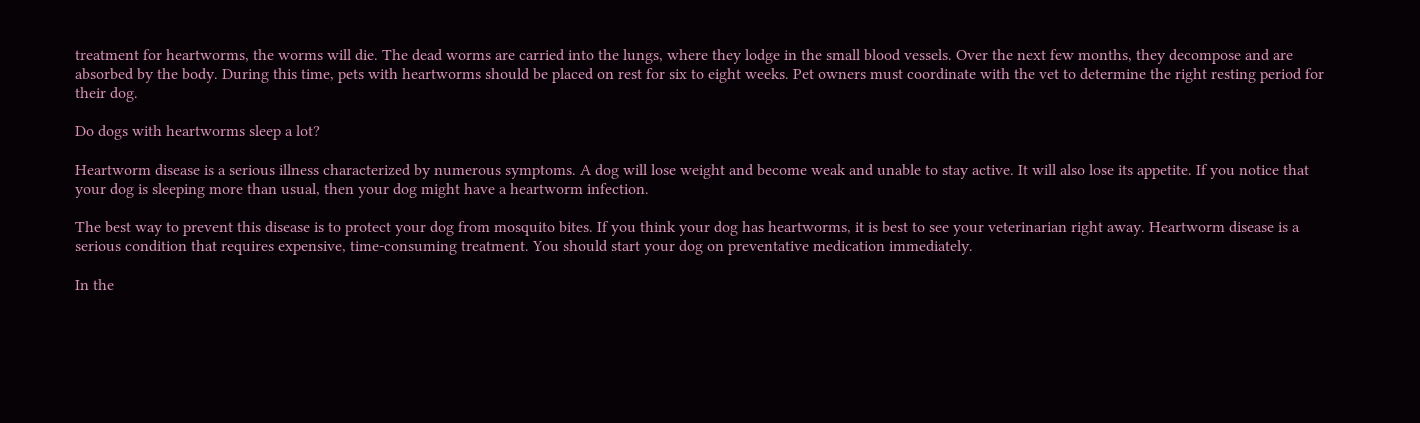treatment for heartworms, the worms will die. The dead worms are carried into the lungs, where they lodge in the small blood vessels. Over the next few months, they decompose and are absorbed by the body. During this time, pets with heartworms should be placed on rest for six to eight weeks. Pet owners must coordinate with the vet to determine the right resting period for their dog.

Do dogs with heartworms sleep a lot?

Heartworm disease is a serious illness characterized by numerous symptoms. A dog will lose weight and become weak and unable to stay active. It will also lose its appetite. If you notice that your dog is sleeping more than usual, then your dog might have a heartworm infection.

The best way to prevent this disease is to protect your dog from mosquito bites. If you think your dog has heartworms, it is best to see your veterinarian right away. Heartworm disease is a serious condition that requires expensive, time-consuming treatment. You should start your dog on preventative medication immediately.

In the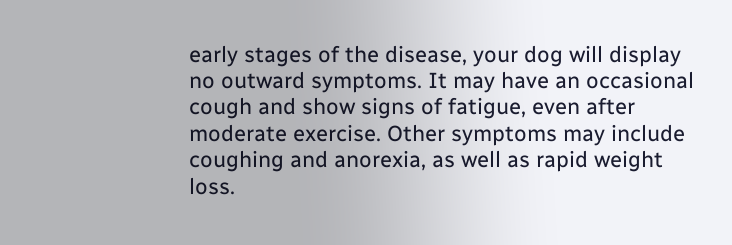early stages of the disease, your dog will display no outward symptoms. It may have an occasional cough and show signs of fatigue, even after moderate exercise. Other symptoms may include coughing and anorexia, as well as rapid weight loss.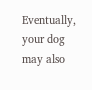Eventually, your dog may also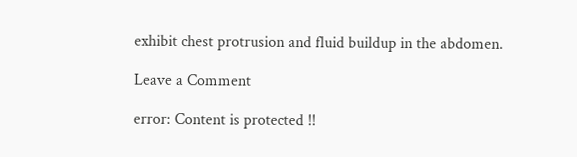exhibit chest protrusion and fluid buildup in the abdomen.

Leave a Comment

error: Content is protected !!